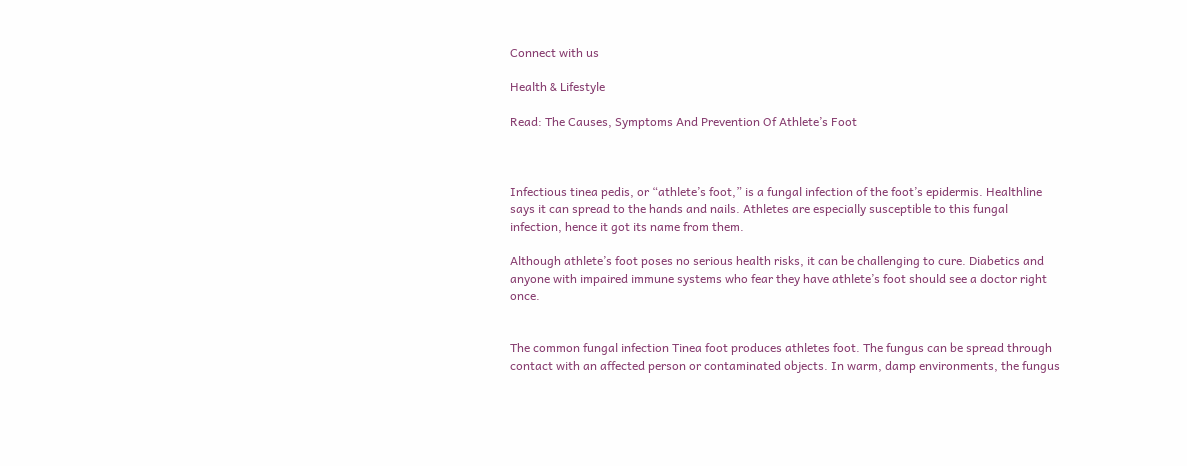Connect with us

Health & Lifestyle

Read: The Causes, Symptoms And Prevention Of Athlete’s Foot



Infectious tinea pedis, or “athlete’s foot,” is a fungal infection of the foot’s epidermis. Healthline says it can spread to the hands and nails. Athletes are especially susceptible to this fungal infection, hence it got its name from them.

Although athlete’s foot poses no serious health risks, it can be challenging to cure. Diabetics and anyone with impaired immune systems who fear they have athlete’s foot should see a doctor right once.


The common fungal infection Tinea foot produces athletes foot. The fungus can be spread through contact with an affected person or contaminated objects. In warm, damp environments, the fungus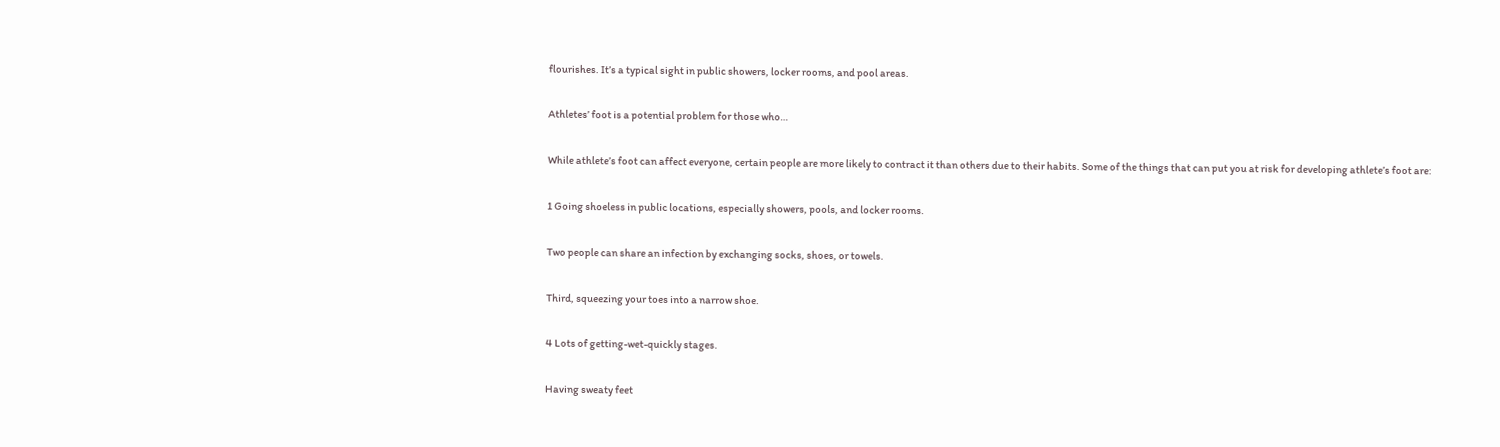flourishes. It’s a typical sight in public showers, locker rooms, and pool areas.

Athletes’ foot is a potential problem for those who…

While athlete’s foot can affect everyone, certain people are more likely to contract it than others due to their habits. Some of the things that can put you at risk for developing athlete’s foot are:

1 Going shoeless in public locations, especially showers, pools, and locker rooms.

Two people can share an infection by exchanging socks, shoes, or towels.

Third, squeezing your toes into a narrow shoe.

4 Lots of getting-wet-quickly stages.

Having sweaty feet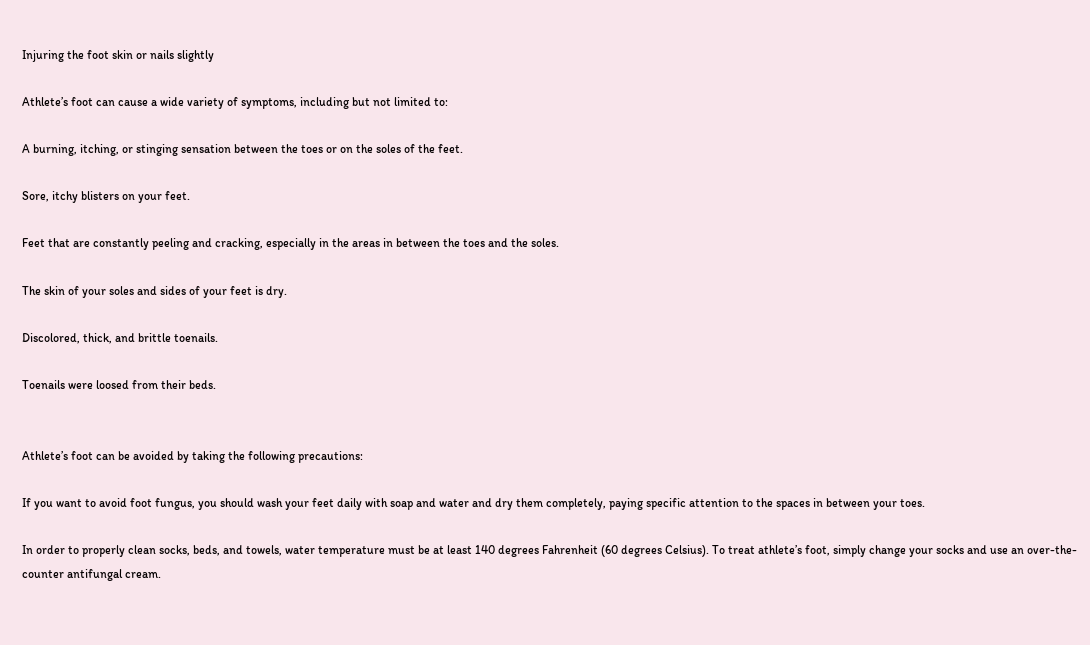Injuring the foot skin or nails slightly

Athlete’s foot can cause a wide variety of symptoms, including but not limited to:

A burning, itching, or stinging sensation between the toes or on the soles of the feet.

Sore, itchy blisters on your feet.

Feet that are constantly peeling and cracking, especially in the areas in between the toes and the soles.

The skin of your soles and sides of your feet is dry.

Discolored, thick, and brittle toenails.

Toenails were loosed from their beds.


Athlete’s foot can be avoided by taking the following precautions:

If you want to avoid foot fungus, you should wash your feet daily with soap and water and dry them completely, paying specific attention to the spaces in between your toes.

In order to properly clean socks, beds, and towels, water temperature must be at least 140 degrees Fahrenheit (60 degrees Celsius). To treat athlete’s foot, simply change your socks and use an over-the-counter antifungal cream.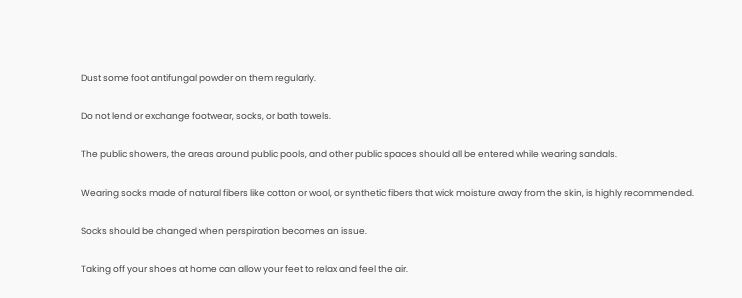Dust some foot antifungal powder on them regularly.

Do not lend or exchange footwear, socks, or bath towels.

The public showers, the areas around public pools, and other public spaces should all be entered while wearing sandals.

Wearing socks made of natural fibers like cotton or wool, or synthetic fibers that wick moisture away from the skin, is highly recommended.

Socks should be changed when perspiration becomes an issue.

Taking off your shoes at home can allow your feet to relax and feel the air.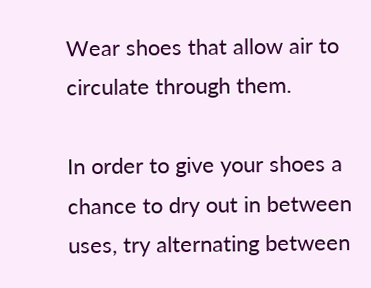Wear shoes that allow air to circulate through them.

In order to give your shoes a chance to dry out in between uses, try alternating between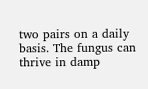two pairs on a daily basis. The fungus can thrive in damp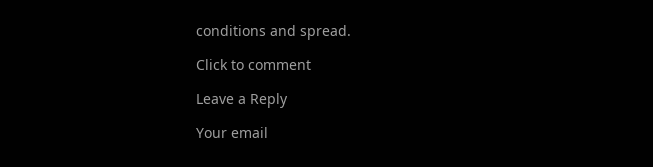conditions and spread.

Click to comment

Leave a Reply

Your email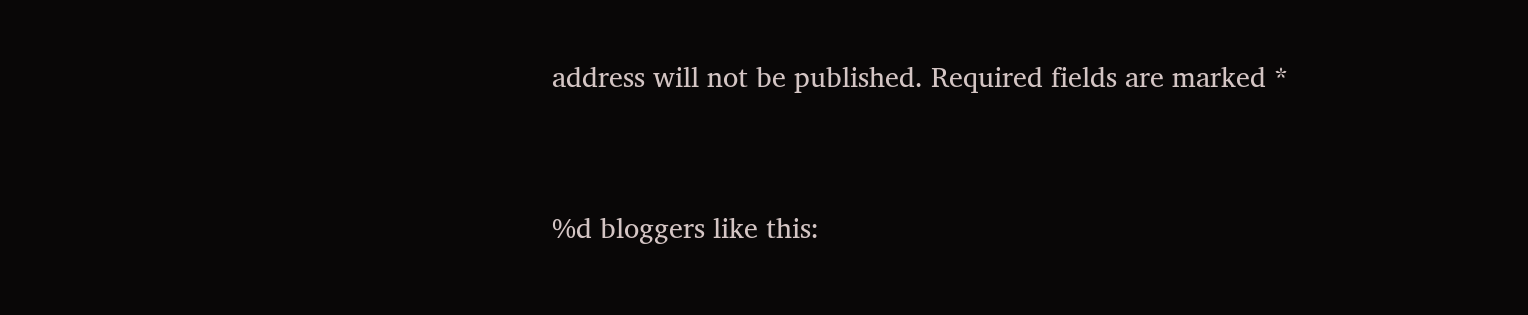address will not be published. Required fields are marked *


%d bloggers like this: